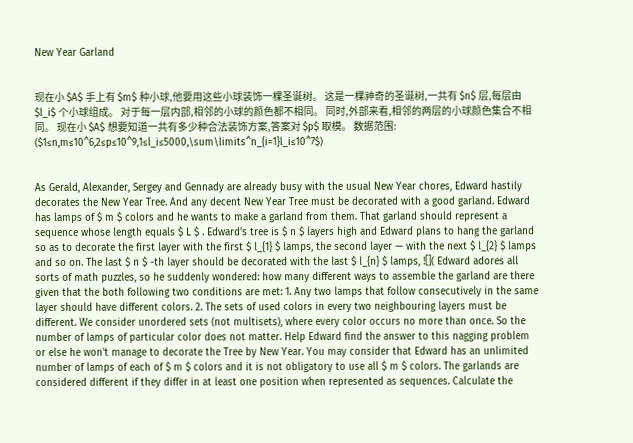New Year Garland


现在小 $A$ 手上有 $m$ 种小球,他要用这些小球装饰一棵圣诞树。 这是一棵神奇的圣诞树,一共有 $n$ 层,每层由 $l_i$ 个小球组成。 对于每一层内部,相邻的小球的颜色都不相同。 同时,外部来看,相邻的两层的小球颜色集合不相同。 现在小 $A$ 想要知道一共有多少种合法装饰方案,答案对 $p$ 取模。 数据范围: ($1≤n,m≤10^6,2≤p≤10^9,1≤l_i≤5000,\sum\limits^n_{i=1}l_i≤10^7$)


As Gerald, Alexander, Sergey and Gennady are already busy with the usual New Year chores, Edward hastily decorates the New Year Tree. And any decent New Year Tree must be decorated with a good garland. Edward has lamps of $ m $ colors and he wants to make a garland from them. That garland should represent a sequence whose length equals $ L $ . Edward's tree is $ n $ layers high and Edward plans to hang the garland so as to decorate the first layer with the first $ l_{1} $ lamps, the second layer — with the next $ l_{2} $ lamps and so on. The last $ n $ -th layer should be decorated with the last $ l_{n} $ lamps, ![]( Edward adores all sorts of math puzzles, so he suddenly wondered: how many different ways to assemble the garland are there given that the both following two conditions are met: 1. Any two lamps that follow consecutively in the same layer should have different colors. 2. The sets of used colors in every two neighbouring layers must be different. We consider unordered sets (not multisets), where every color occurs no more than once. So the number of lamps of particular color does not matter. Help Edward find the answer to this nagging problem or else he won't manage to decorate the Tree by New Year. You may consider that Edward has an unlimited number of lamps of each of $ m $ colors and it is not obligatory to use all $ m $ colors. The garlands are considered different if they differ in at least one position when represented as sequences. Calculate the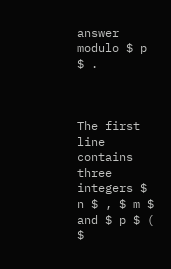answer modulo $ p $ .



The first line contains three integers $ n $ , $ m $ and $ p $ ( $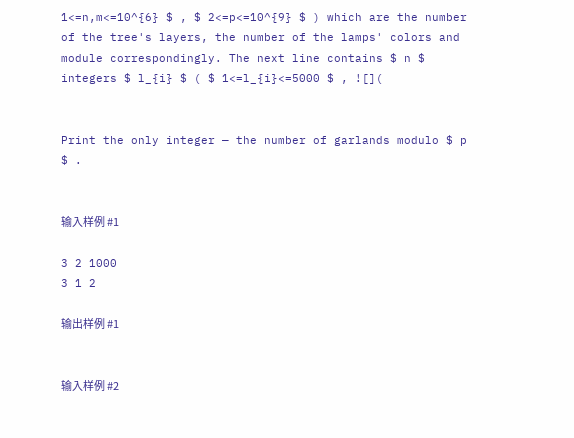1<=n,m<=10^{6} $ , $ 2<=p<=10^{9} $ ) which are the number of the tree's layers, the number of the lamps' colors and module correspondingly. The next line contains $ n $ integers $ l_{i} $ ( $ 1<=l_{i}<=5000 $ , ![](


Print the only integer — the number of garlands modulo $ p $ .


输入样例 #1

3 2 1000
3 1 2

输出样例 #1


输入样例 #2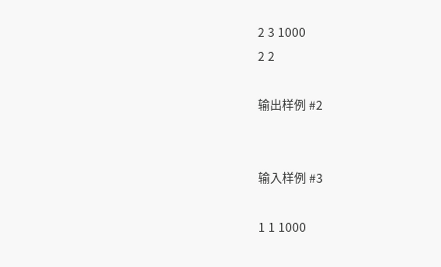2 3 1000
2 2

输出样例 #2


输入样例 #3

1 1 1000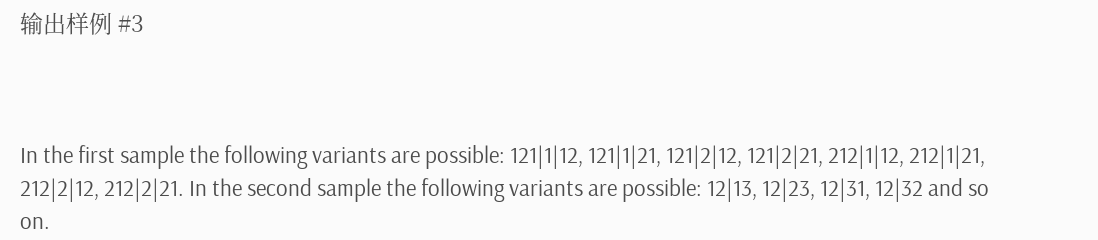输出样例 #3



In the first sample the following variants are possible: 121|1|12, 121|1|21, 121|2|12, 121|2|21, 212|1|12, 212|1|21, 212|2|12, 212|2|21. In the second sample the following variants are possible: 12|13, 12|23, 12|31, 12|32 and so on.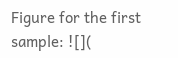Figure for the first sample: ![](